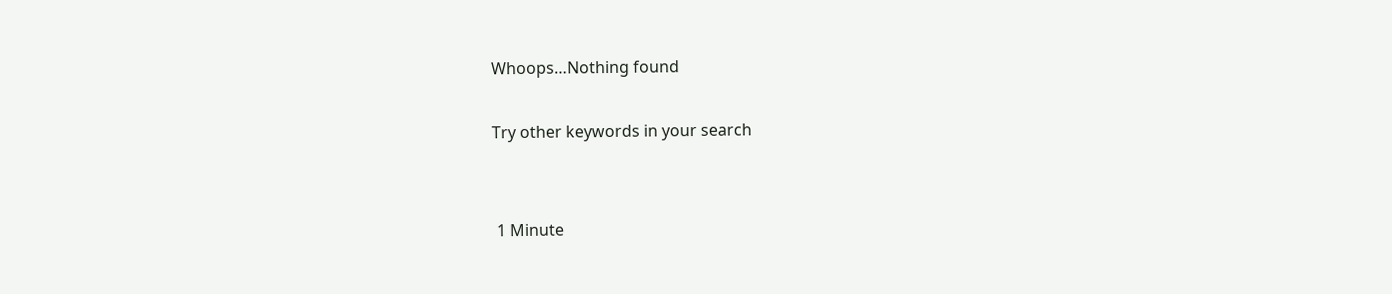Whoops…Nothing found

Try other keywords in your search


 1 Minute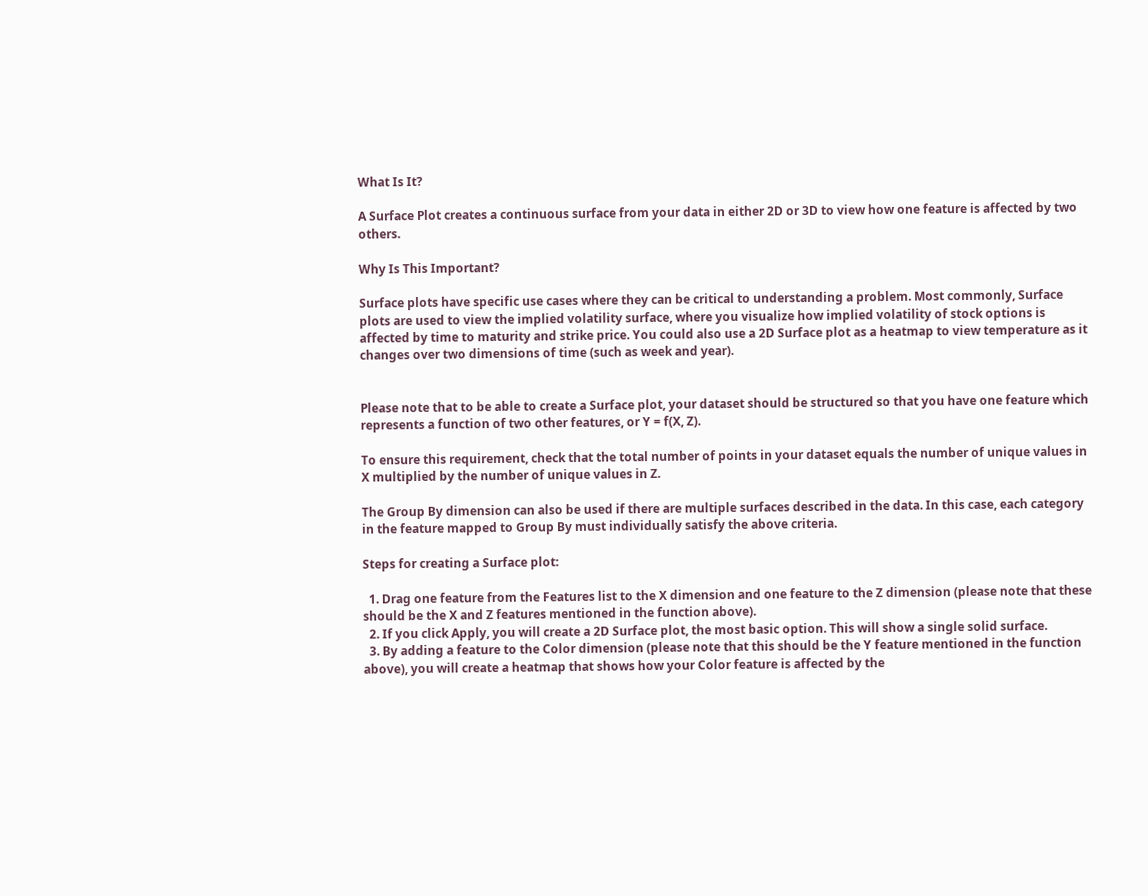What Is It?

A Surface Plot creates a continuous surface from your data in either 2D or 3D to view how one feature is affected by two others.

Why Is This Important?

Surface plots have specific use cases where they can be critical to understanding a problem. Most commonly, Surface plots are used to view the implied volatility surface, where you visualize how implied volatility of stock options is affected by time to maturity and strike price. You could also use a 2D Surface plot as a heatmap to view temperature as it changes over two dimensions of time (such as week and year).


Please note that to be able to create a Surface plot, your dataset should be structured so that you have one feature which represents a function of two other features, or Y = f(X, Z).

To ensure this requirement, check that the total number of points in your dataset equals the number of unique values in X multiplied by the number of unique values in Z.

The Group By dimension can also be used if there are multiple surfaces described in the data. In this case, each category in the feature mapped to Group By must individually satisfy the above criteria.

Steps for creating a Surface plot:

  1. Drag one feature from the Features list to the X dimension and one feature to the Z dimension (please note that these should be the X and Z features mentioned in the function above).
  2. If you click Apply, you will create a 2D Surface plot, the most basic option. This will show a single solid surface.
  3. By adding a feature to the Color dimension (please note that this should be the Y feature mentioned in the function above), you will create a heatmap that shows how your Color feature is affected by the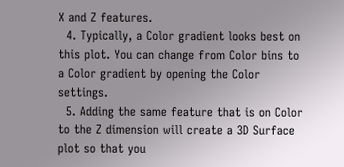X and Z features.
  4. Typically, a Color gradient looks best on this plot. You can change from Color bins to a Color gradient by opening the Color settings.
  5. Adding the same feature that is on Color to the Z dimension will create a 3D Surface plot so that you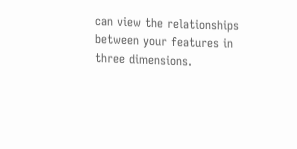can view the relationships between your features in three dimensions.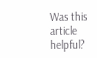Was this article helpful?